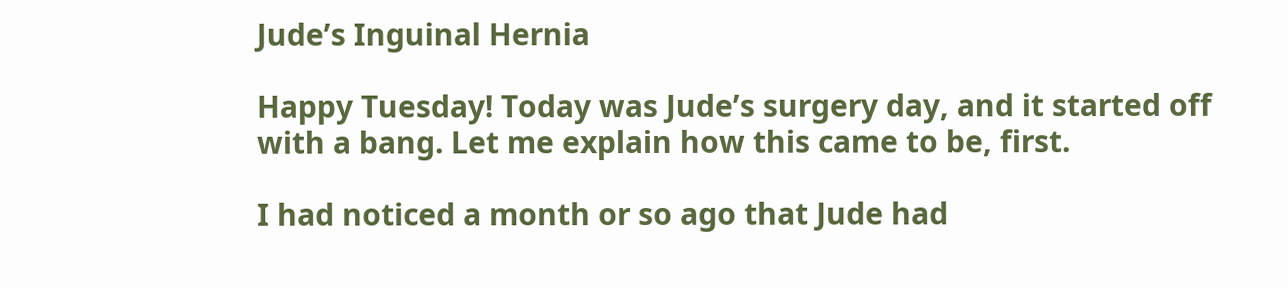Jude’s Inguinal Hernia

Happy Tuesday! Today was Jude’s surgery day, and it started off with a bang. Let me explain how this came to be, first.

I had noticed a month or so ago that Jude had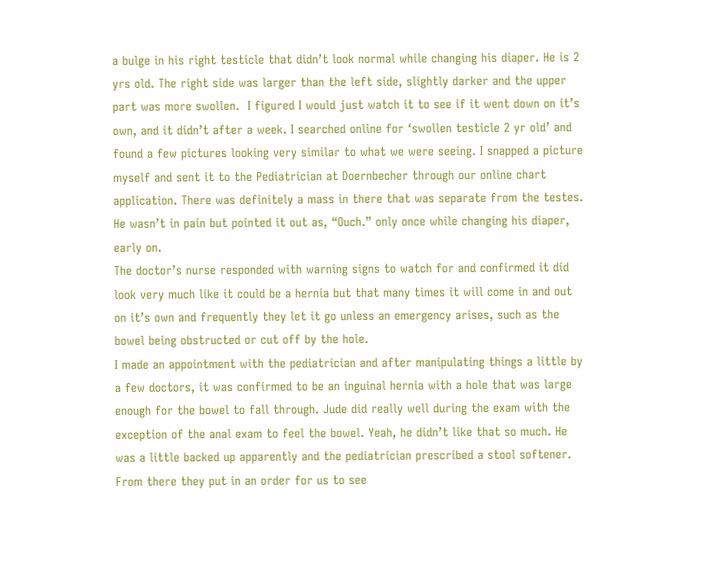a bulge in his right testicle that didn’t look normal while changing his diaper. He is 2 yrs old. The right side was larger than the left side, slightly darker and the upper part was more swollen.  I figured I would just watch it to see if it went down on it’s own, and it didn’t after a week. I searched online for ‘swollen testicle 2 yr old’ and found a few pictures looking very similar to what we were seeing. I snapped a picture myself and sent it to the Pediatrician at Doernbecher through our online chart application. There was definitely a mass in there that was separate from the testes. He wasn’t in pain but pointed it out as, “Ouch.” only once while changing his diaper, early on.
The doctor’s nurse responded with warning signs to watch for and confirmed it did look very much like it could be a hernia but that many times it will come in and out on it’s own and frequently they let it go unless an emergency arises, such as the bowel being obstructed or cut off by the hole.
I made an appointment with the pediatrician and after manipulating things a little by a few doctors, it was confirmed to be an inguinal hernia with a hole that was large enough for the bowel to fall through. Jude did really well during the exam with the exception of the anal exam to feel the bowel. Yeah, he didn’t like that so much. He was a little backed up apparently and the pediatrician prescribed a stool softener. From there they put in an order for us to see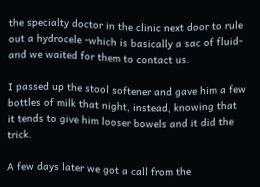the specialty doctor in the clinic next door to rule out a hydrocele -which is basically a sac of fluid- and we waited for them to contact us.

I passed up the stool softener and gave him a few bottles of milk that night, instead, knowing that it tends to give him looser bowels and it did the trick.

A few days later we got a call from the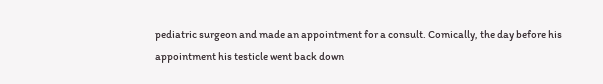pediatric surgeon and made an appointment for a consult. Comically, the day before his appointment his testicle went back down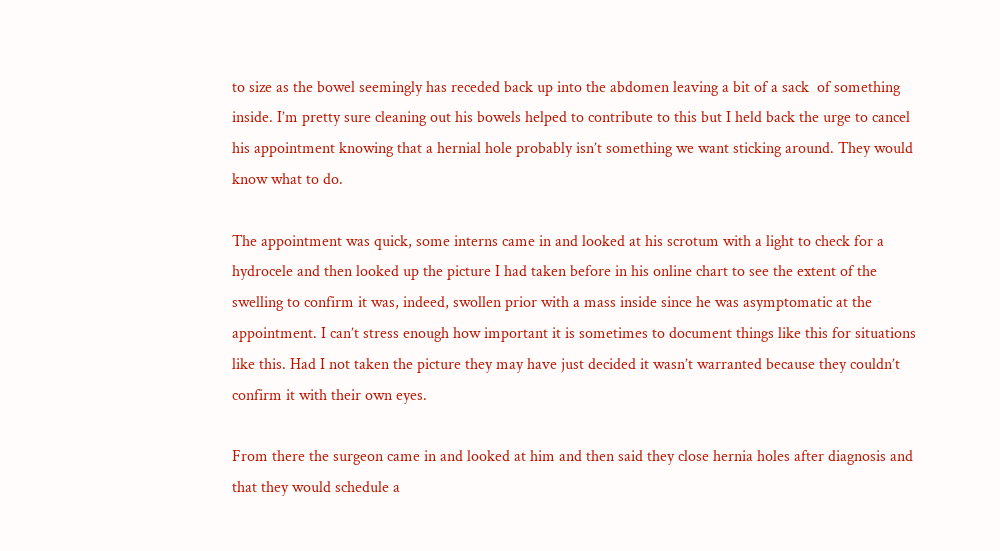to size as the bowel seemingly has receded back up into the abdomen leaving a bit of a sack  of something inside. I’m pretty sure cleaning out his bowels helped to contribute to this but I held back the urge to cancel his appointment knowing that a hernial hole probably isn’t something we want sticking around. They would know what to do.

The appointment was quick, some interns came in and looked at his scrotum with a light to check for a hydrocele and then looked up the picture I had taken before in his online chart to see the extent of the swelling to confirm it was, indeed, swollen prior with a mass inside since he was asymptomatic at the appointment. I can’t stress enough how important it is sometimes to document things like this for situations like this. Had I not taken the picture they may have just decided it wasn’t warranted because they couldn’t confirm it with their own eyes.

From there the surgeon came in and looked at him and then said they close hernia holes after diagnosis and that they would schedule a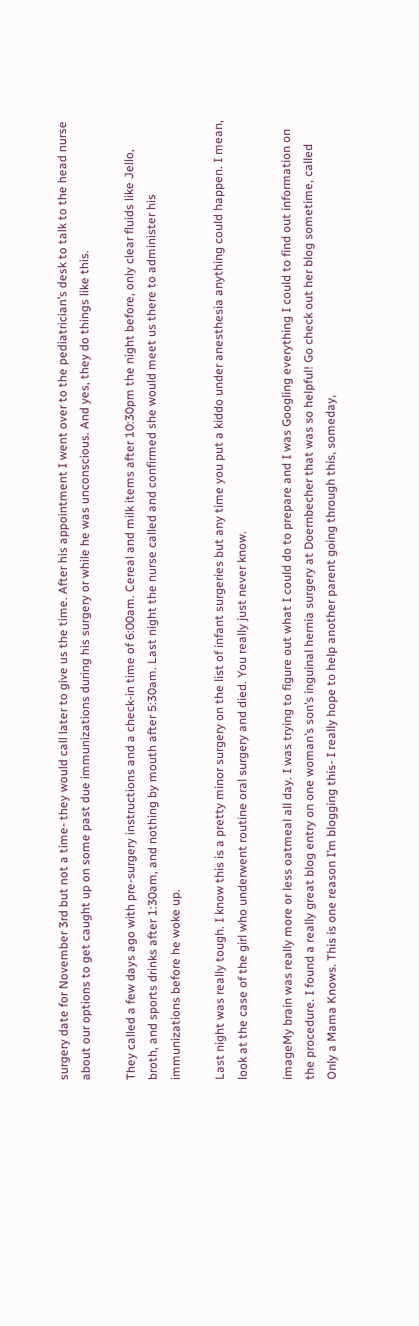surgery date for November 3rd but not a time- they would call later to give us the time. After his appointment I went over to the pediatrician’s desk to talk to the head nurse about our options to get caught up on some past due immunizations during his surgery or while he was unconscious. And yes, they do things like this.

They called a few days ago with pre-surgery instructions and a check-in time of 6:00am. Cereal and milk items after 10:30pm the night before, only clear fluids like Jello, broth, and sports drinks after 1:30am, and nothing by mouth after 5:30am. Last night the nurse called and confirmed she would meet us there to administer his immunizations before he woke up.

Last night was really tough. I know this is a pretty minor surgery on the list of infant surgeries but any time you put a kiddo under anesthesia anything could happen. I mean, look at the case of the girl who underwent routine oral surgery and died. You really just never know.

imageMy brain was really more or less oatmeal all day. I was trying to figure out what I could do to prepare and I was Googling everything I could to find out information on the procedure. I found a really great blog entry on one woman’s son’s inguinal hernia surgery at Doernbecher that was so helpful! Go check out her blog sometime, called Only a Mama Knows. This is one reason I’m blogging this- I really hope to help another parent going through this, someday,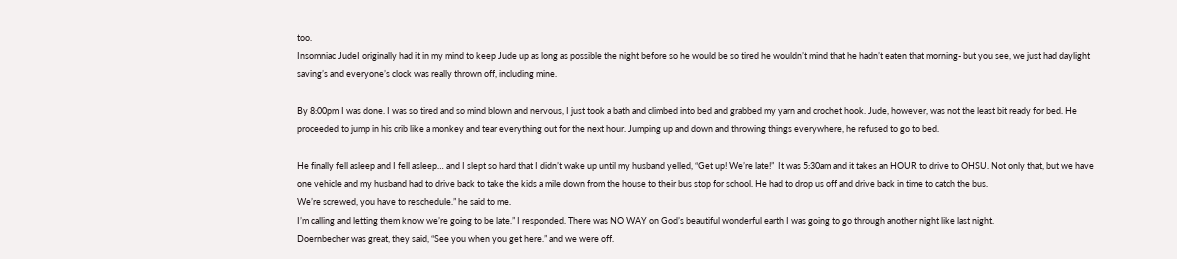too.
Insomniac JudeI originally had it in my mind to keep Jude up as long as possible the night before so he would be so tired he wouldn’t mind that he hadn’t eaten that morning- but you see, we just had daylight saving’s and everyone’s clock was really thrown off, including mine.

By 8:00pm I was done. I was so tired and so mind blown and nervous, I just took a bath and climbed into bed and grabbed my yarn and crochet hook. Jude, however, was not the least bit ready for bed. He proceeded to jump in his crib like a monkey and tear everything out for the next hour. Jumping up and down and throwing things everywhere, he refused to go to bed.

He finally fell asleep and I fell asleep… and I slept so hard that I didn’t wake up until my husband yelled, “Get up! We’re late!”  It was 5:30am and it takes an HOUR to drive to OHSU. Not only that, but we have one vehicle and my husband had to drive back to take the kids a mile down from the house to their bus stop for school. He had to drop us off and drive back in time to catch the bus.
We’re screwed, you have to reschedule.” he said to me.
I’m calling and letting them know we’re going to be late.” I responded. There was NO WAY on God’s beautiful wonderful earth I was going to go through another night like last night.
Doernbecher was great, they said, “See you when you get here.” and we were off.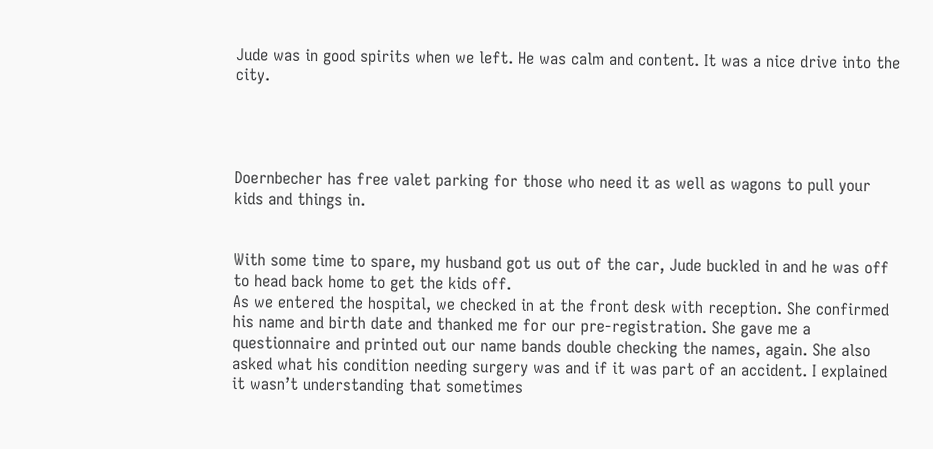Jude was in good spirits when we left. He was calm and content. It was a nice drive into the city.




Doernbecher has free valet parking for those who need it as well as wagons to pull your kids and things in.


With some time to spare, my husband got us out of the car, Jude buckled in and he was off to head back home to get the kids off.
As we entered the hospital, we checked in at the front desk with reception. She confirmed his name and birth date and thanked me for our pre-registration. She gave me a questionnaire and printed out our name bands double checking the names, again. She also asked what his condition needing surgery was and if it was part of an accident. I explained it wasn’t understanding that sometimes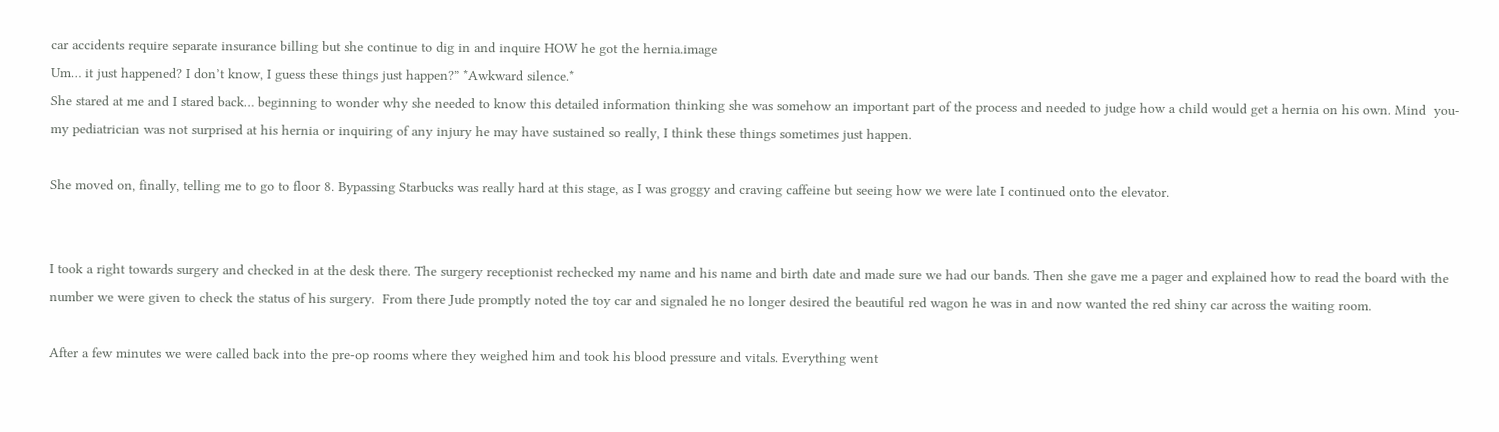car accidents require separate insurance billing but she continue to dig in and inquire HOW he got the hernia.image
Um… it just happened? I don’t know, I guess these things just happen?” *Awkward silence.*
She stared at me and I stared back… beginning to wonder why she needed to know this detailed information thinking she was somehow an important part of the process and needed to judge how a child would get a hernia on his own. Mind  you- my pediatrician was not surprised at his hernia or inquiring of any injury he may have sustained so really, I think these things sometimes just happen.

She moved on, finally, telling me to go to floor 8. Bypassing Starbucks was really hard at this stage, as I was groggy and craving caffeine but seeing how we were late I continued onto the elevator.


I took a right towards surgery and checked in at the desk there. The surgery receptionist rechecked my name and his name and birth date and made sure we had our bands. Then she gave me a pager and explained how to read the board with the number we were given to check the status of his surgery.  From there Jude promptly noted the toy car and signaled he no longer desired the beautiful red wagon he was in and now wanted the red shiny car across the waiting room.

After a few minutes we were called back into the pre-op rooms where they weighed him and took his blood pressure and vitals. Everything went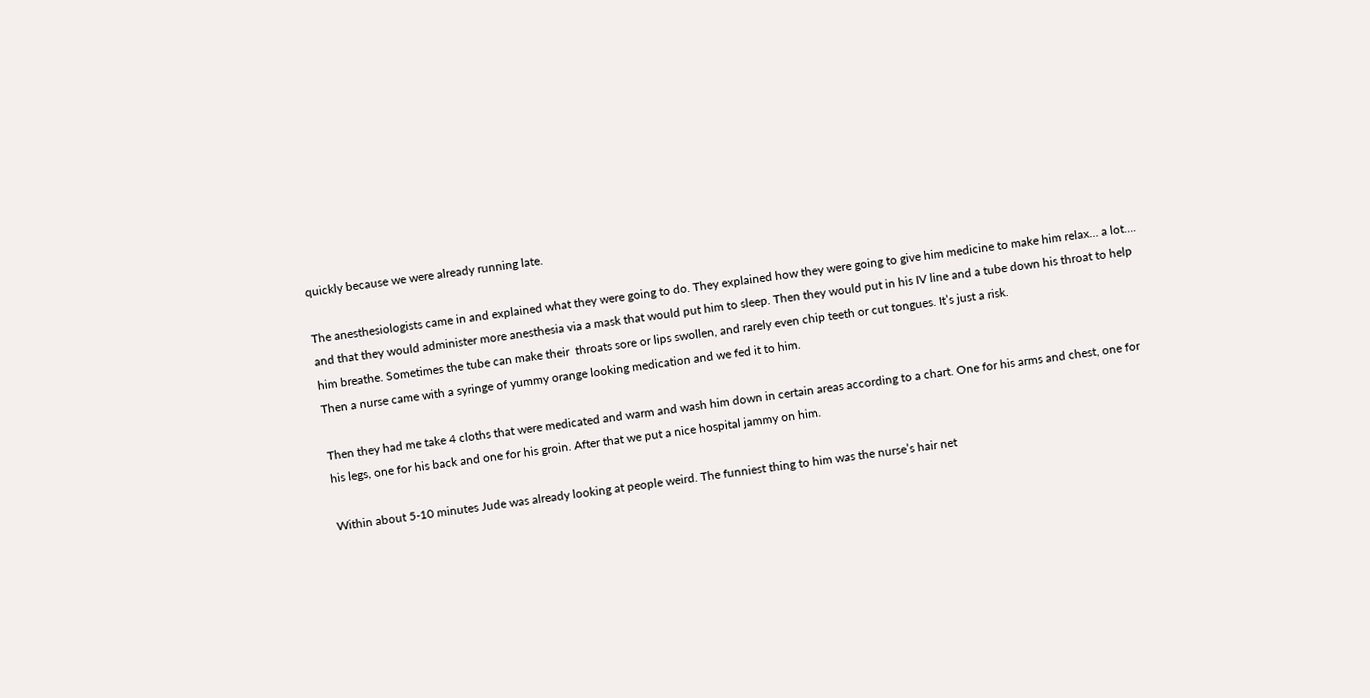quickly because we were already running late.

The anesthesiologists came in and explained what they were going to do. They explained how they were going to give him medicine to make him relax… a lot…. and that they would administer more anesthesia via a mask that would put him to sleep. Then they would put in his IV line and a tube down his throat to help him breathe. Sometimes the tube can make their  throats sore or lips swollen, and rarely even chip teeth or cut tongues. It’s just a risk.
Then a nurse came with a syringe of yummy orange looking medication and we fed it to him.

Then they had me take 4 cloths that were medicated and warm and wash him down in certain areas according to a chart. One for his arms and chest, one for his legs, one for his back and one for his groin. After that we put a nice hospital jammy on him.

Within about 5-10 minutes Jude was already looking at people weird. The funniest thing to him was the nurse’s hair net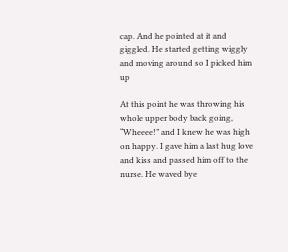cap. And he pointed at it and giggled. He started getting wiggly and moving around so I picked him up

At this point he was throwing his whole upper body back going, “Wheeee!” and I knew he was high on happy. I gave him a last hug love and kiss and passed him off to the nurse. He waved bye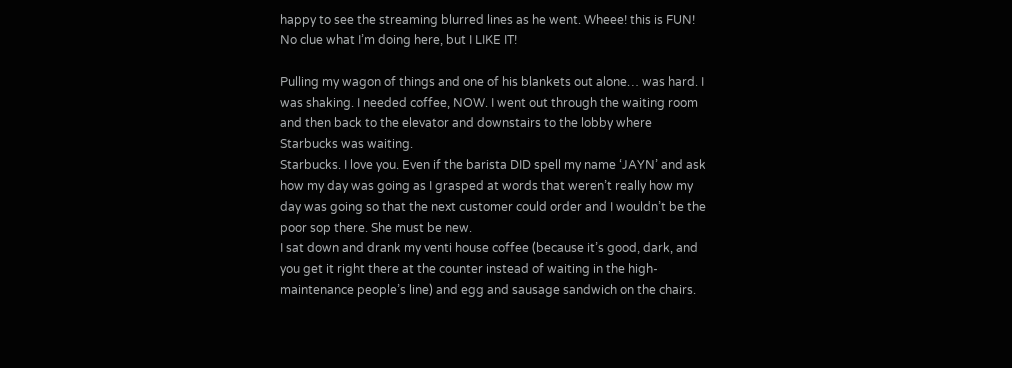happy to see the streaming blurred lines as he went. Wheee! this is FUN! No clue what I’m doing here, but I LIKE IT!

Pulling my wagon of things and one of his blankets out alone… was hard. I was shaking. I needed coffee, NOW. I went out through the waiting room and then back to the elevator and downstairs to the lobby where Starbucks was waiting.
Starbucks. I love you. Even if the barista DID spell my name ‘JAYN’ and ask how my day was going as I grasped at words that weren’t really how my day was going so that the next customer could order and I wouldn’t be the poor sop there. She must be new.
I sat down and drank my venti house coffee (because it’s good, dark, and you get it right there at the counter instead of waiting in the high-maintenance people’s line) and egg and sausage sandwich on the chairs.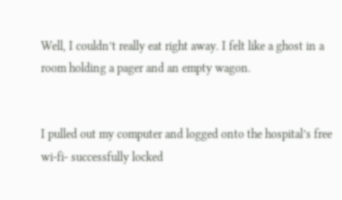Well, I couldn’t really eat right away. I felt like a ghost in a room holding a pager and an empty wagon.


I pulled out my computer and logged onto the hospital’s free wi-fi- successfully locked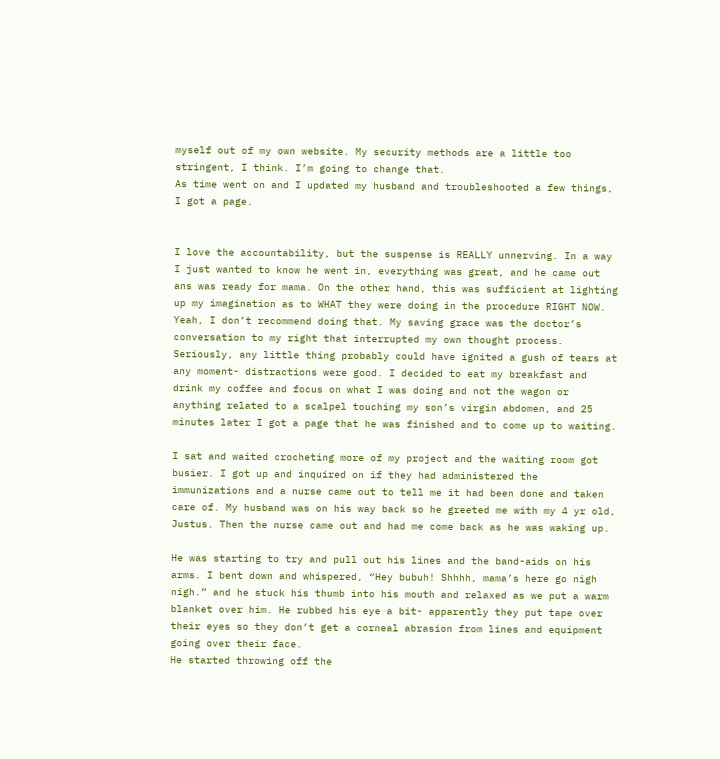myself out of my own website. My security methods are a little too stringent, I think. I’m going to change that.
As time went on and I updated my husband and troubleshooted a few things, I got a page.


I love the accountability, but the suspense is REALLY unnerving. In a way I just wanted to know he went in, everything was great, and he came out ans was ready for mama. On the other hand, this was sufficient at lighting up my imagination as to WHAT they were doing in the procedure RIGHT NOW.
Yeah, I don’t recommend doing that. My saving grace was the doctor’s conversation to my right that interrupted my own thought process. Seriously, any little thing probably could have ignited a gush of tears at any moment- distractions were good. I decided to eat my breakfast and drink my coffee and focus on what I was doing and not the wagon or anything related to a scalpel touching my son’s virgin abdomen, and 25 minutes later I got a page that he was finished and to come up to waiting.

I sat and waited crocheting more of my project and the waiting room got busier. I got up and inquired on if they had administered the immunizations and a nurse came out to tell me it had been done and taken care of. My husband was on his way back so he greeted me with my 4 yr old, Justus. Then the nurse came out and had me come back as he was waking up.

He was starting to try and pull out his lines and the band-aids on his arms. I bent down and whispered, “Hey bubuh! Shhhh, mama’s here go nigh nigh.” and he stuck his thumb into his mouth and relaxed as we put a warm blanket over him. He rubbed his eye a bit- apparently they put tape over their eyes so they don’t get a corneal abrasion from lines and equipment going over their face.
He started throwing off the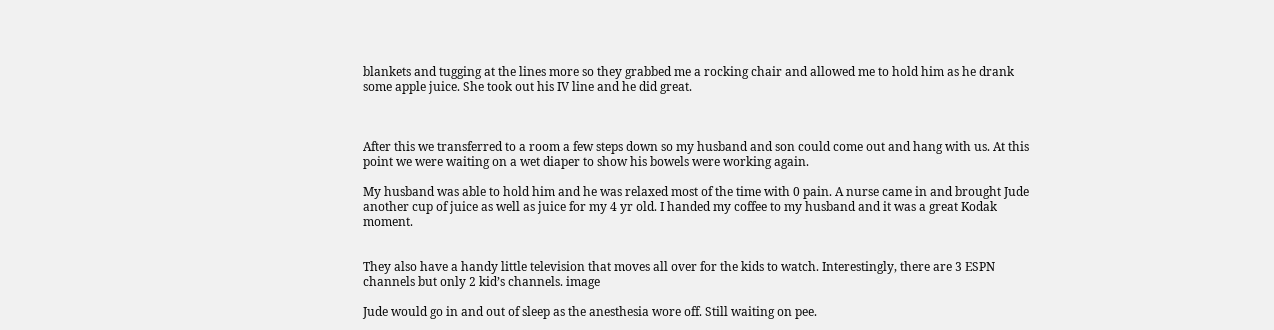blankets and tugging at the lines more so they grabbed me a rocking chair and allowed me to hold him as he drank some apple juice. She took out his IV line and he did great.



After this we transferred to a room a few steps down so my husband and son could come out and hang with us. At this point we were waiting on a wet diaper to show his bowels were working again.

My husband was able to hold him and he was relaxed most of the time with 0 pain. A nurse came in and brought Jude another cup of juice as well as juice for my 4 yr old. I handed my coffee to my husband and it was a great Kodak moment.


They also have a handy little television that moves all over for the kids to watch. Interestingly, there are 3 ESPN channels but only 2 kid’s channels. image

Jude would go in and out of sleep as the anesthesia wore off. Still waiting on pee.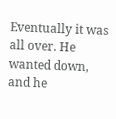Eventually it was all over. He wanted down, and he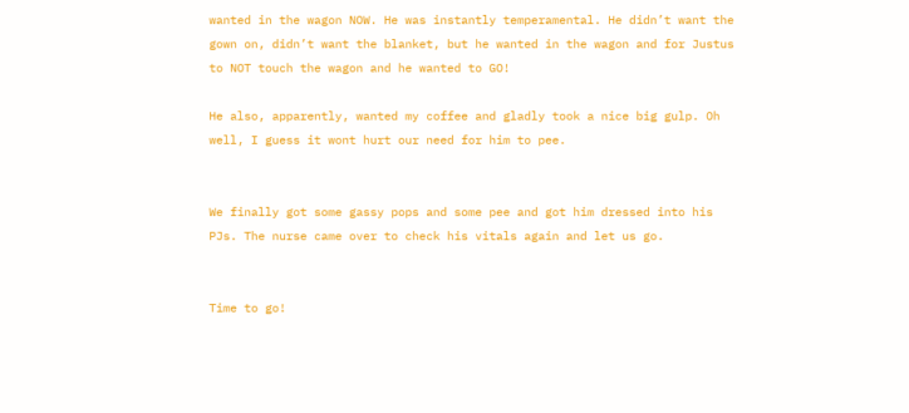wanted in the wagon NOW. He was instantly temperamental. He didn’t want the gown on, didn’t want the blanket, but he wanted in the wagon and for Justus to NOT touch the wagon and he wanted to GO!

He also, apparently, wanted my coffee and gladly took a nice big gulp. Oh well, I guess it wont hurt our need for him to pee.


We finally got some gassy pops and some pee and got him dressed into his PJs. The nurse came over to check his vitals again and let us go.


Time to go!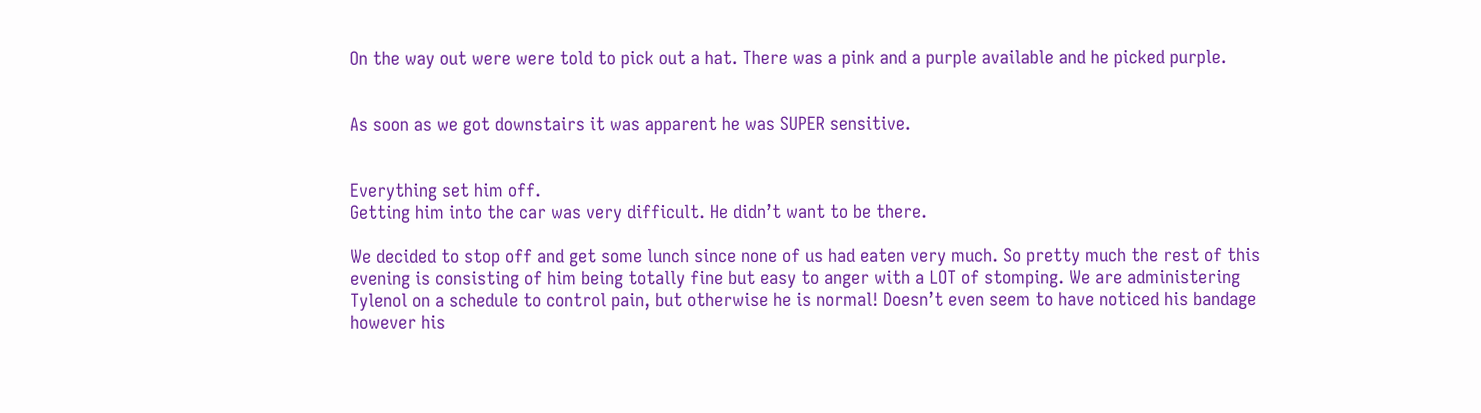On the way out were were told to pick out a hat. There was a pink and a purple available and he picked purple.


As soon as we got downstairs it was apparent he was SUPER sensitive.


Everything set him off.
Getting him into the car was very difficult. He didn’t want to be there.

We decided to stop off and get some lunch since none of us had eaten very much. So pretty much the rest of this evening is consisting of him being totally fine but easy to anger with a LOT of stomping. We are administering Tylenol on a schedule to control pain, but otherwise he is normal! Doesn’t even seem to have noticed his bandage however his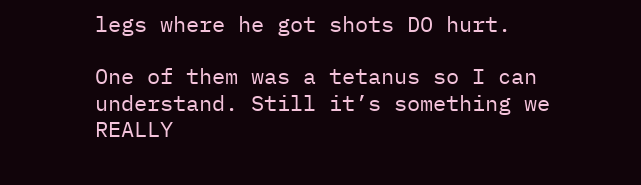legs where he got shots DO hurt.

One of them was a tetanus so I can understand. Still it’s something we REALLY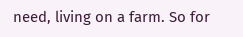need, living on a farm. So for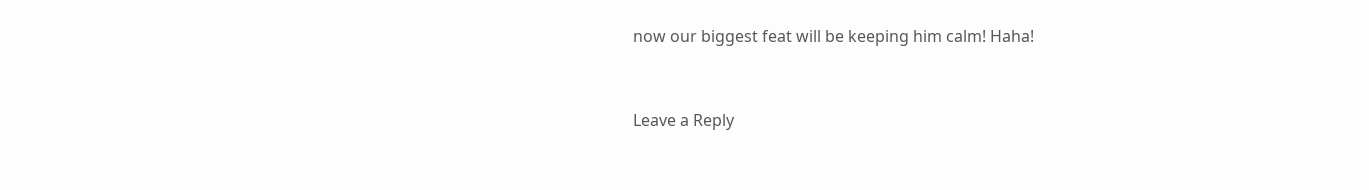now our biggest feat will be keeping him calm! Haha!



Leave a Reply